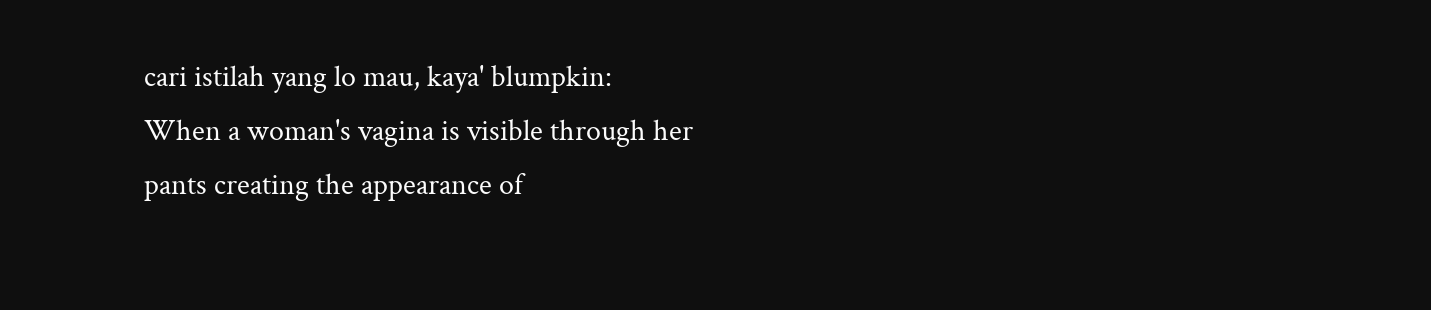cari istilah yang lo mau, kaya' blumpkin:
When a woman's vagina is visible through her pants creating the appearance of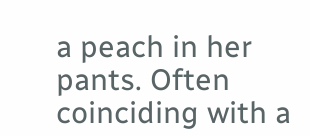a peach in her pants. Often coinciding with a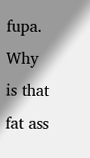fupa.
Why is that fat ass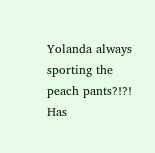Yolanda always sporting the peach pants?!?! Has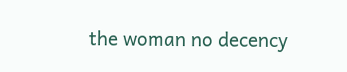the woman no decency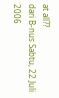at all??
dari B-nus Sabtu, 22 Juli 2006